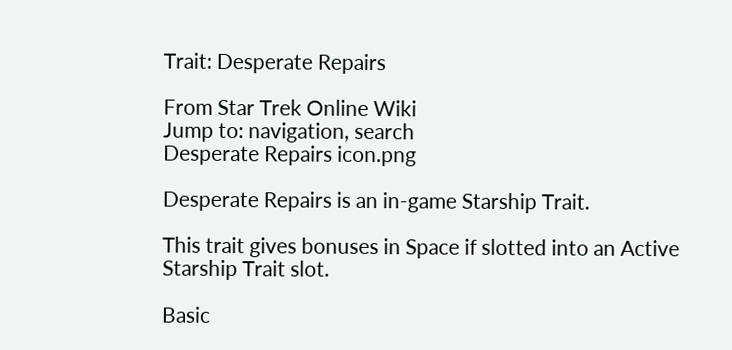Trait: Desperate Repairs

From Star Trek Online Wiki
Jump to: navigation, search
Desperate Repairs icon.png

Desperate Repairs is an in-game Starship Trait.

This trait gives bonuses in Space if slotted into an Active Starship Trait slot.

Basic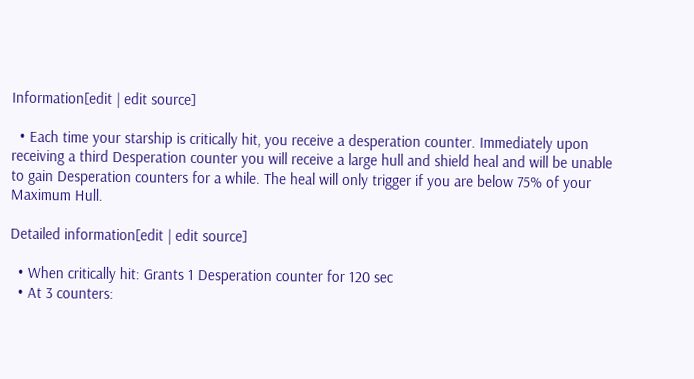Information[edit | edit source]

  • Each time your starship is critically hit, you receive a desperation counter. Immediately upon receiving a third Desperation counter you will receive a large hull and shield heal and will be unable to gain Desperation counters for a while. The heal will only trigger if you are below 75% of your Maximum Hull.

Detailed information[edit | edit source]

  • When critically hit: Grants 1 Desperation counter for 120 sec
  • At 3 counters: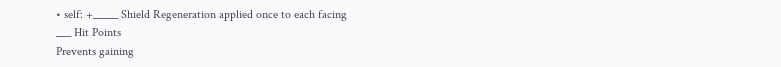• self: +_____ Shield Regeneration applied once to each facing
___ Hit Points
Prevents gaining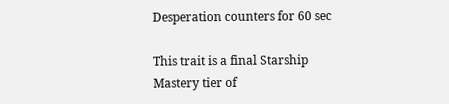Desperation counters for 60 sec

This trait is a final Starship Mastery tier of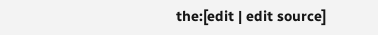the:[edit | edit source]